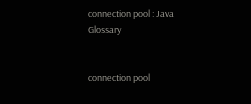connection pool : Java Glossary


connection pool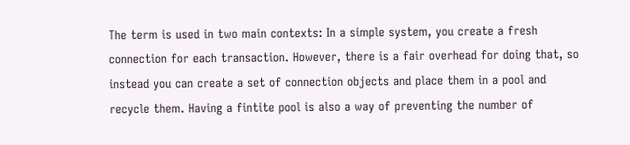The term is used in two main contexts: In a simple system, you create a fresh connection for each transaction. However, there is a fair overhead for doing that, so instead you can create a set of connection objects and place them in a pool and recycle them. Having a fintite pool is also a way of preventing the number of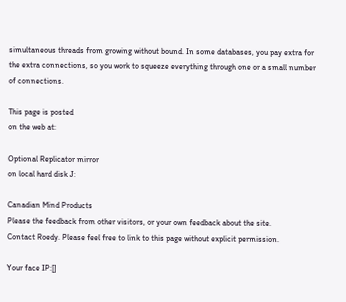simultaneous threads from growing without bound. In some databases, you pay extra for the extra connections, so you work to squeeze everything through one or a small number of connections.

This page is posted
on the web at:

Optional Replicator mirror
on local hard disk J:

Canadian Mind Products
Please the feedback from other visitors, or your own feedback about the site.
Contact Roedy. Please feel free to link to this page without explicit permission.

Your face IP:[]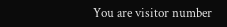You are visitor number